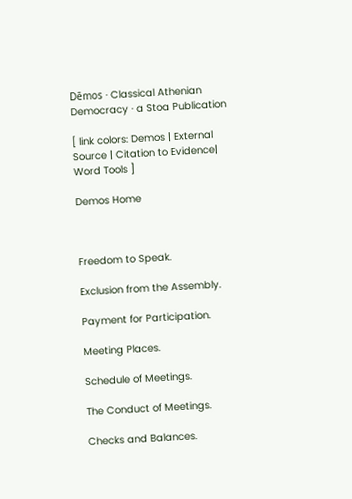Dēmos · Classical Athenian Democracy · a Stoa Publication

[ link colors: Demos | External Source | Citation to Evidence| Word Tools ]

Demos Home



Freedom to Speak.

Exclusion from the Assembly.

Payment for Participation.

Meeting Places.

Schedule of Meetings.

The Conduct of Meetings.

Checks and Balances.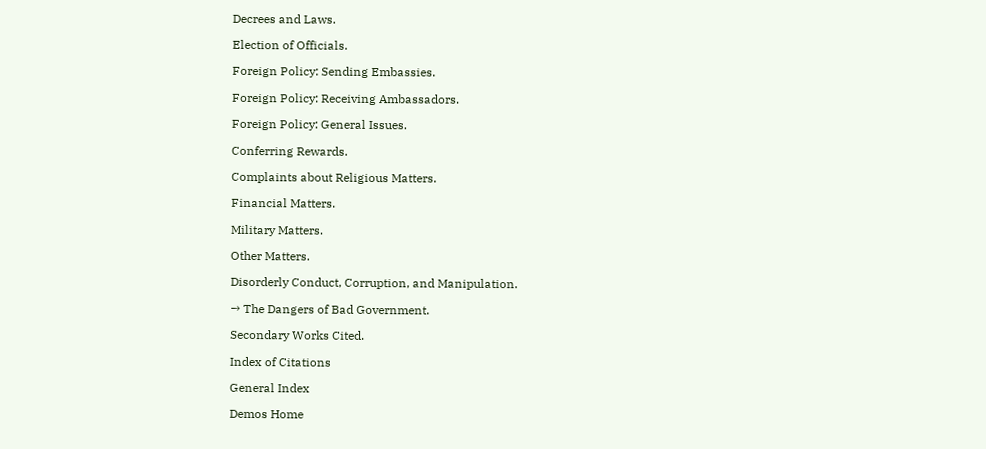Decrees and Laws.

Election of Officials.

Foreign Policy: Sending Embassies.

Foreign Policy: Receiving Ambassadors.

Foreign Policy: General Issues.

Conferring Rewards.

Complaints about Religious Matters.

Financial Matters.

Military Matters.

Other Matters.

Disorderly Conduct, Corruption, and Manipulation.

→ The Dangers of Bad Government.

Secondary Works Cited.

Index of Citations

General Index

Demos Home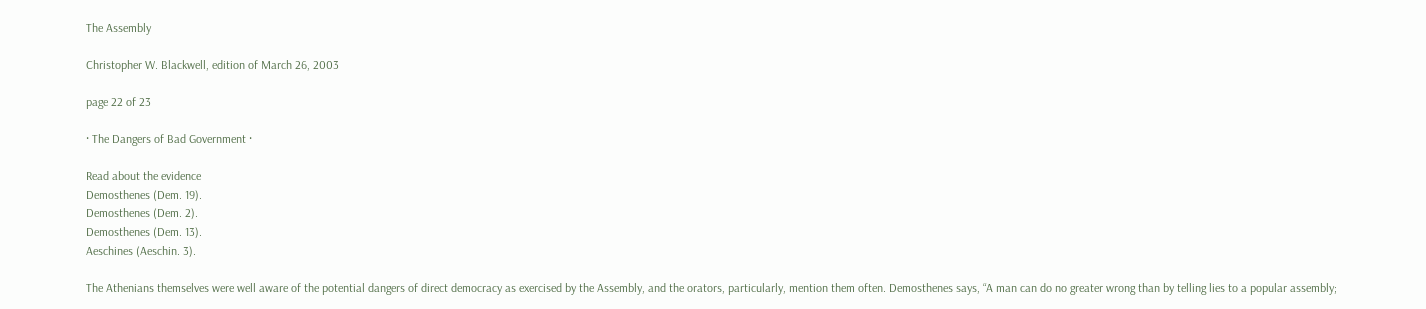The Assembly

Christopher W. Blackwell, edition of March 26, 2003

page 22 of 23

· The Dangers of Bad Government ·

Read about the evidence
Demosthenes (Dem. 19).
Demosthenes (Dem. 2).
Demosthenes (Dem. 13).
Aeschines (Aeschin. 3).

The Athenians themselves were well aware of the potential dangers of direct democracy as exercised by the Assembly, and the orators, particularly, mention them often. Demosthenes says, “A man can do no greater wrong than by telling lies to a popular assembly;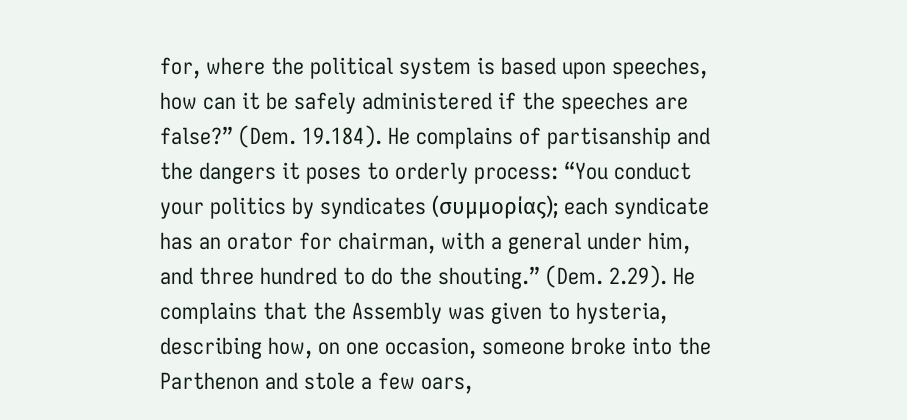for, where the political system is based upon speeches, how can it be safely administered if the speeches are false?” (Dem. 19.184). He complains of partisanship and the dangers it poses to orderly process: “You conduct your politics by syndicates (συμμορίας); each syndicate has an orator for chairman, with a general under him, and three hundred to do the shouting.” (Dem. 2.29). He complains that the Assembly was given to hysteria, describing how, on one occasion, someone broke into the Parthenon and stole a few oars,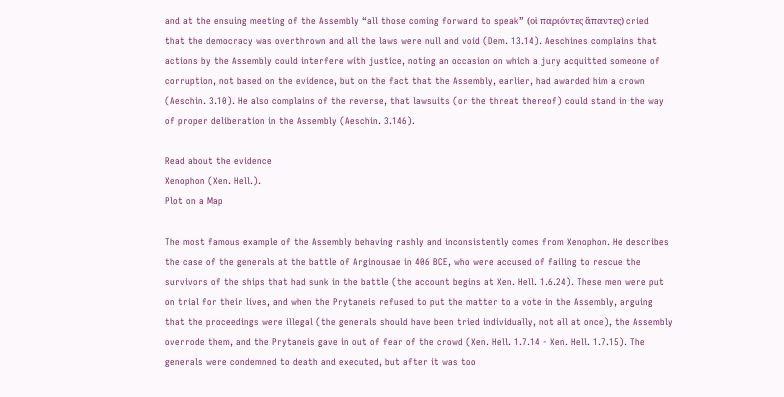and at the ensuing meeting of the Assembly “all those coming forward to speak” (οἱ παριόντες ἅπαντες) cried that the democracy was overthrown and all the laws were null and void (Dem. 13.14). Aeschines complains that actions by the Assembly could interfere with justice, noting an occasion on which a jury acquitted someone of corruption, not based on the evidence, but on the fact that the Assembly, earlier, had awarded him a crown (Aeschin. 3.10). He also complains of the reverse, that lawsuits (or the threat thereof) could stand in the way of proper deliberation in the Assembly (Aeschin. 3.146).

Read about the evidence
Xenophon (Xen. Hell.).
Plot on a Map

The most famous example of the Assembly behaving rashly and inconsistently comes from Xenophon. He describes the case of the generals at the battle of Arginousae in 406 BCE, who were accused of failing to rescue the survivors of the ships that had sunk in the battle (the account begins at Xen. Hell. 1.6.24). These men were put on trial for their lives, and when the Prytaneis refused to put the matter to a vote in the Assembly, arguing that the proceedings were illegal (the generals should have been tried individually, not all at once), the Assembly overrode them, and the Prytaneis gave in out of fear of the crowd (Xen. Hell. 1.7.14 - Xen. Hell. 1.7.15). The generals were condemned to death and executed, but after it was too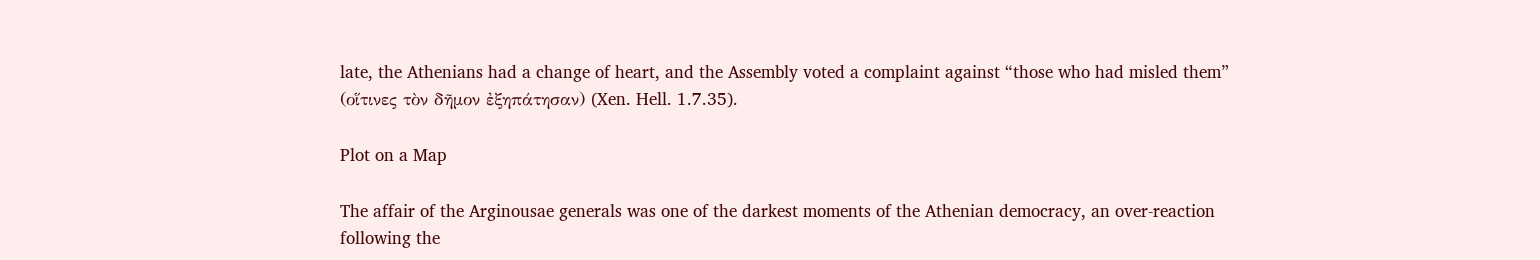late, the Athenians had a change of heart, and the Assembly voted a complaint against “those who had misled them” (οἵτινες τὸν δῆμον ἐξηπάτησαν) (Xen. Hell. 1.7.35).

Plot on a Map

The affair of the Arginousae generals was one of the darkest moments of the Athenian democracy, an over-reaction following the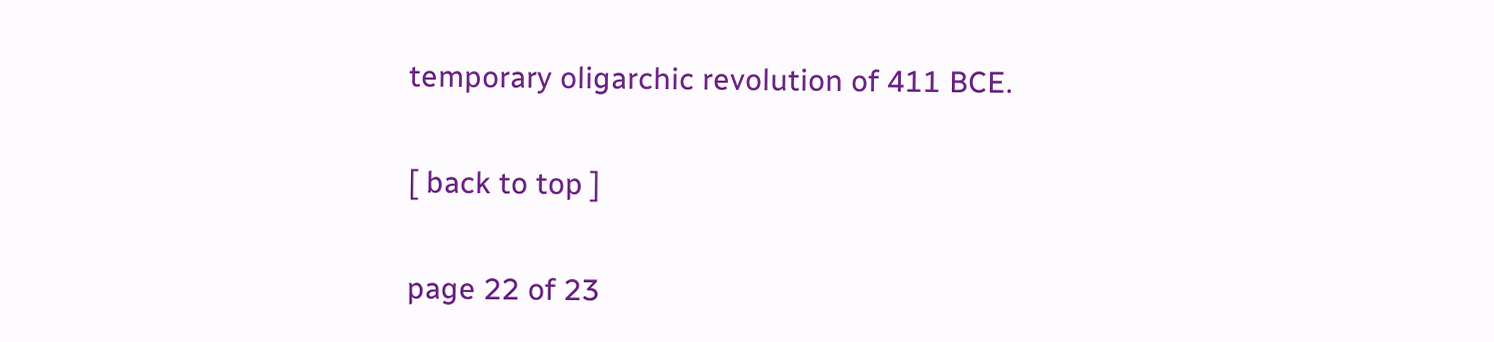temporary oligarchic revolution of 411 BCE.

[ back to top ]

page 22 of 23